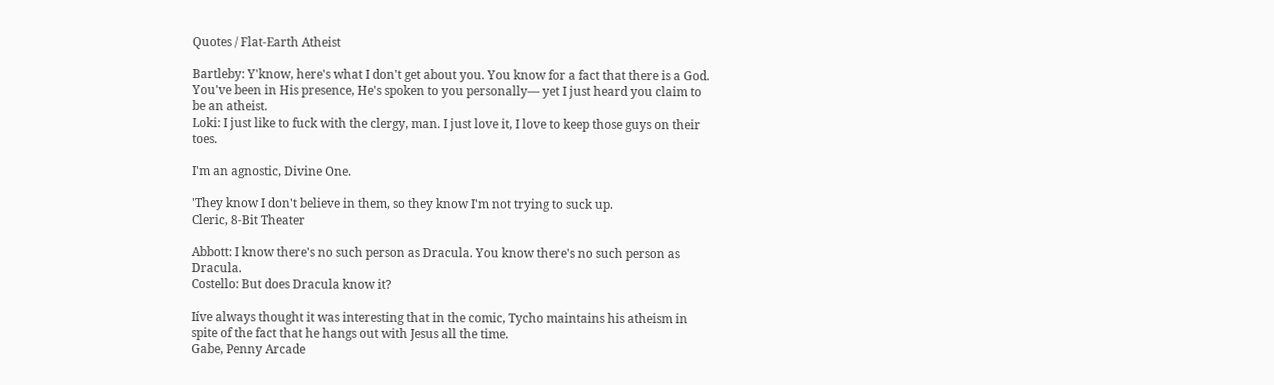Quotes / Flat-Earth Atheist

Bartleby: Y'know, here's what I don't get about you. You know for a fact that there is a God. You've been in His presence, He's spoken to you personally— yet I just heard you claim to be an atheist.
Loki: I just like to fuck with the clergy, man. I just love it, I love to keep those guys on their toes.

I'm an agnostic, Divine One.

'They know I don't believe in them, so they know I'm not trying to suck up.
Cleric, 8-Bit Theater

Abbott: I know there's no such person as Dracula. You know there's no such person as Dracula.
Costello: But does Dracula know it?

Iíve always thought it was interesting that in the comic, Tycho maintains his atheism in spite of the fact that he hangs out with Jesus all the time.
Gabe, Penny Arcade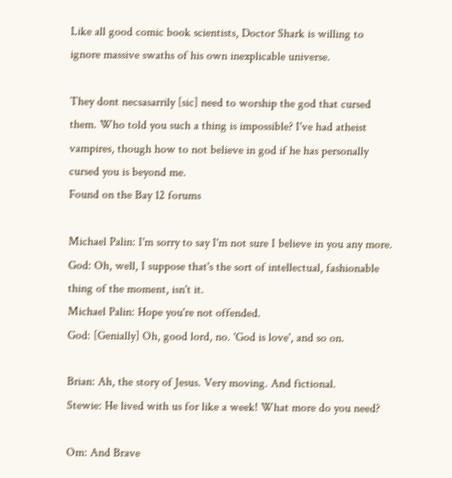Like all good comic book scientists, Doctor Shark is willing to ignore massive swaths of his own inexplicable universe.

They dont necsasarrily [sic] need to worship the god that cursed them. Who told you such a thing is impossible? I've had atheist vampires, though how to not believe in god if he has personally cursed you is beyond me.
Found on the Bay 12 forums

Michael Palin: I'm sorry to say I'm not sure I believe in you any more.
God: Oh, well, I suppose that's the sort of intellectual, fashionable thing of the moment, isn't it.
Michael Palin: Hope you're not offended.
God: [Genially] Oh, good lord, no. 'God is love', and so on.

Brian: Ah, the story of Jesus. Very moving. And fictional.
Stewie: He lived with us for like a week! What more do you need?

Om: And Brave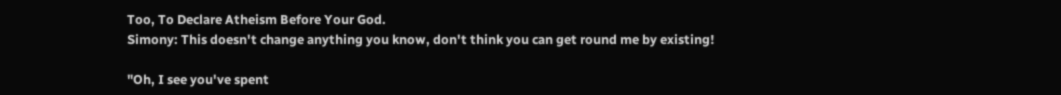Too, To Declare Atheism Before Your God.
Simony: This doesn't change anything you know, don't think you can get round me by existing!

"Oh, I see you've spent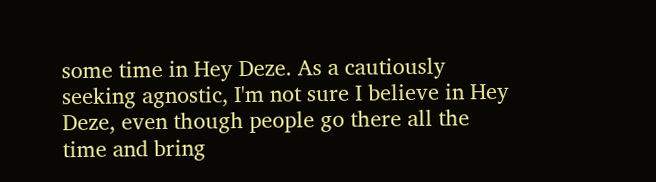some time in Hey Deze. As a cautiously seeking agnostic, I'm not sure I believe in Hey Deze, even though people go there all the time and bring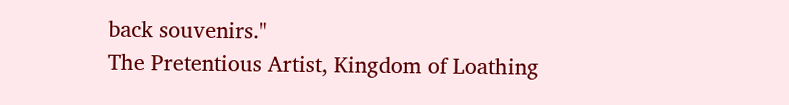back souvenirs."
The Pretentious Artist, Kingdom of Loathing